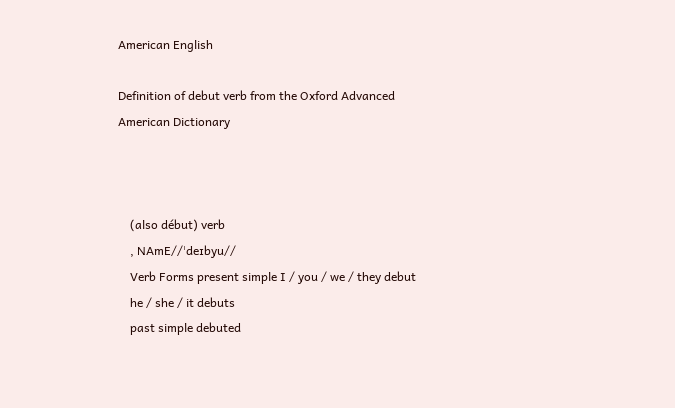American English

Definition of debut verb from the Oxford Advanced American Dictionary



    (also début) verb
    , NAmE//ˈdeɪbyu//
    Verb Forms present simple I / you / we / they debut
    he / she / it debuts
    past simple debuted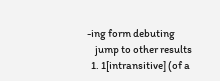-ing form debuting
    jump to other results
  1. 1[intransitive] (of a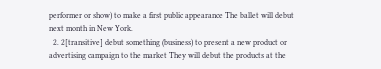performer or show) to make a first public appearance The ballet will debut next month in New York.
  2. 2[transitive] debut something (business) to present a new product or advertising campaign to the market They will debut the products at the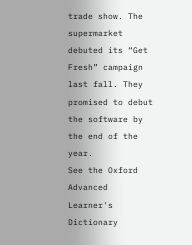trade show. The supermarket debuted its “Get Fresh” campaign last fall. They promised to debut the software by the end of the year.
See the Oxford Advanced Learner's Dictionary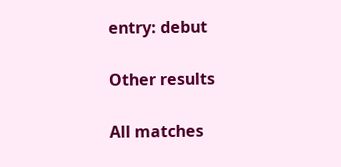entry: debut

Other results

All matches